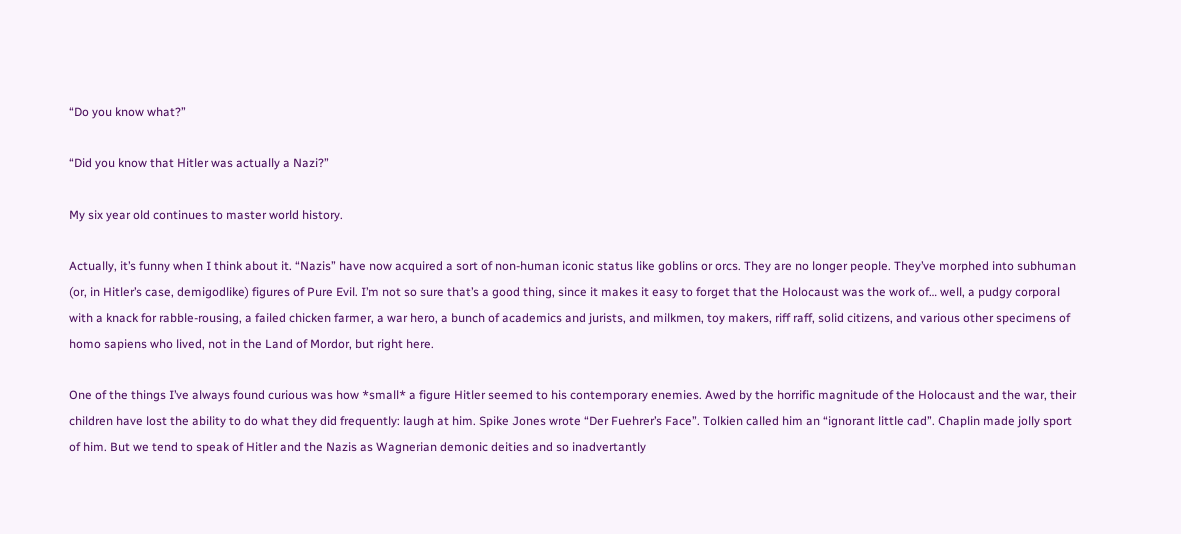“Do you know what?”

“Did you know that Hitler was actually a Nazi?”

My six year old continues to master world history.

Actually, it’s funny when I think about it. “Nazis” have now acquired a sort of non-human iconic status like goblins or orcs. They are no longer people. They’ve morphed into subhuman (or, in Hitler’s case, demigodlike) figures of Pure Evil. I’m not so sure that’s a good thing, since it makes it easy to forget that the Holocaust was the work of… well, a pudgy corporal with a knack for rabble-rousing, a failed chicken farmer, a war hero, a bunch of academics and jurists, and milkmen, toy makers, riff raff, solid citizens, and various other specimens of homo sapiens who lived, not in the Land of Mordor, but right here.

One of the things I’ve always found curious was how *small* a figure Hitler seemed to his contemporary enemies. Awed by the horrific magnitude of the Holocaust and the war, their children have lost the ability to do what they did frequently: laugh at him. Spike Jones wrote “Der Fuehrer’s Face”. Tolkien called him an “ignorant little cad”. Chaplin made jolly sport of him. But we tend to speak of Hitler and the Nazis as Wagnerian demonic deities and so inadvertantly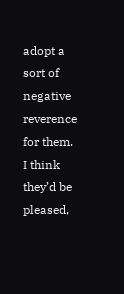adopt a sort of negative reverence for them. I think they’d be pleased,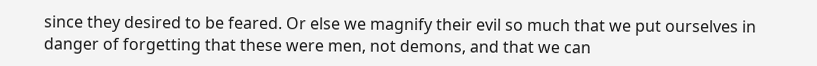since they desired to be feared. Or else we magnify their evil so much that we put ourselves in danger of forgetting that these were men, not demons, and that we can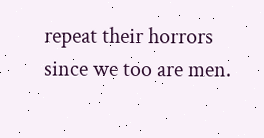repeat their horrors since we too are men.